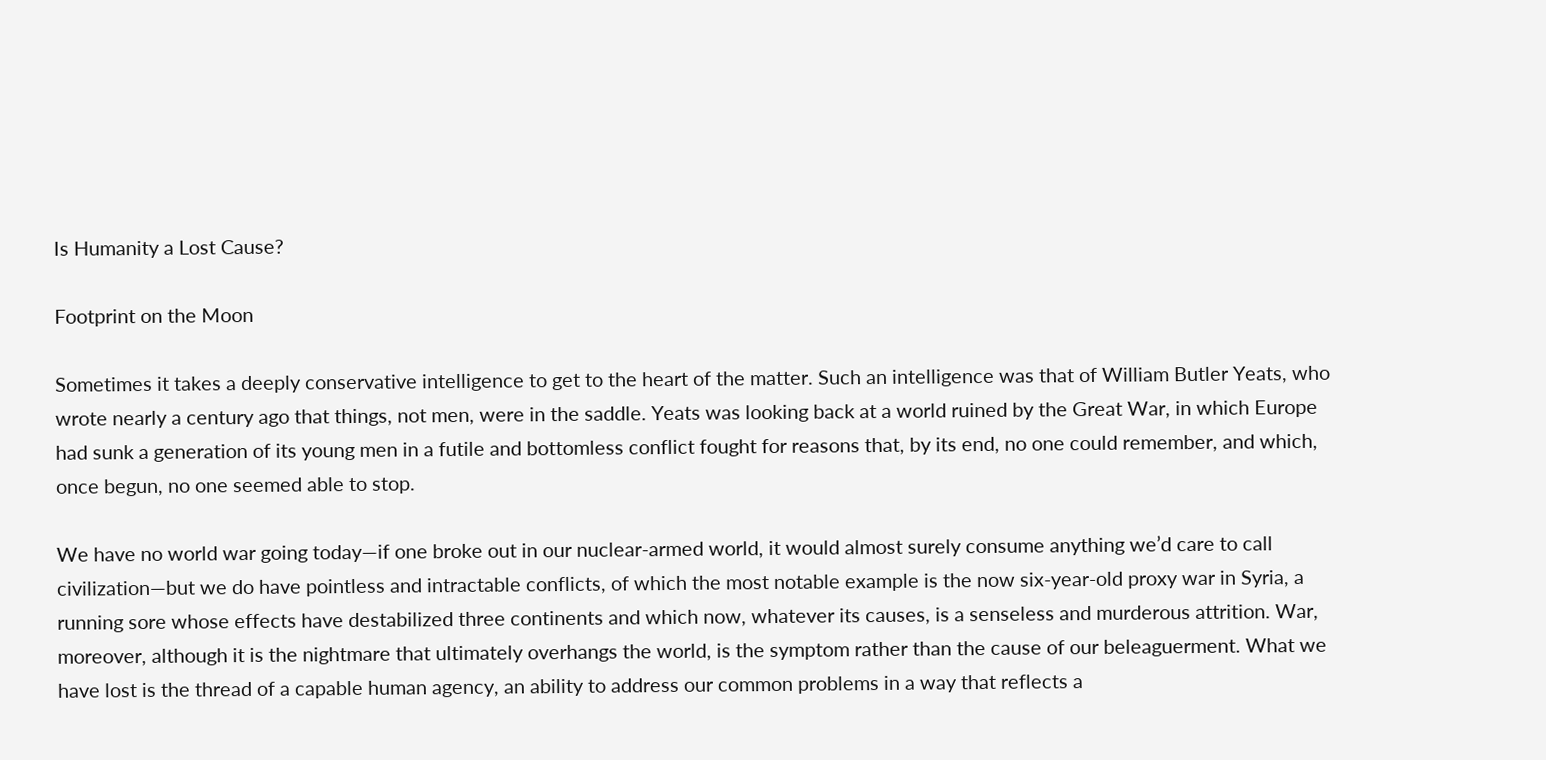Is Humanity a Lost Cause?

Footprint on the Moon

Sometimes it takes a deeply conservative intelligence to get to the heart of the matter. Such an intelligence was that of William Butler Yeats, who wrote nearly a century ago that things, not men, were in the saddle. Yeats was looking back at a world ruined by the Great War, in which Europe had sunk a generation of its young men in a futile and bottomless conflict fought for reasons that, by its end, no one could remember, and which, once begun, no one seemed able to stop.

We have no world war going today—if one broke out in our nuclear-armed world, it would almost surely consume anything we’d care to call civilization—but we do have pointless and intractable conflicts, of which the most notable example is the now six-year-old proxy war in Syria, a running sore whose effects have destabilized three continents and which now, whatever its causes, is a senseless and murderous attrition. War, moreover, although it is the nightmare that ultimately overhangs the world, is the symptom rather than the cause of our beleaguerment. What we have lost is the thread of a capable human agency, an ability to address our common problems in a way that reflects a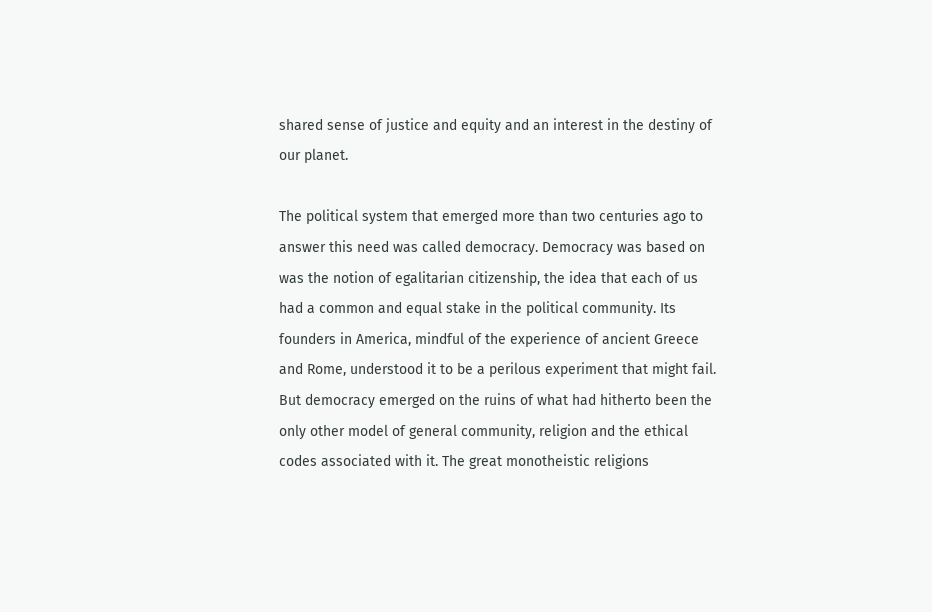shared sense of justice and equity and an interest in the destiny of our planet.

The political system that emerged more than two centuries ago to answer this need was called democracy. Democracy was based on was the notion of egalitarian citizenship, the idea that each of us had a common and equal stake in the political community. Its founders in America, mindful of the experience of ancient Greece and Rome, understood it to be a perilous experiment that might fail. But democracy emerged on the ruins of what had hitherto been the only other model of general community, religion and the ethical codes associated with it. The great monotheistic religions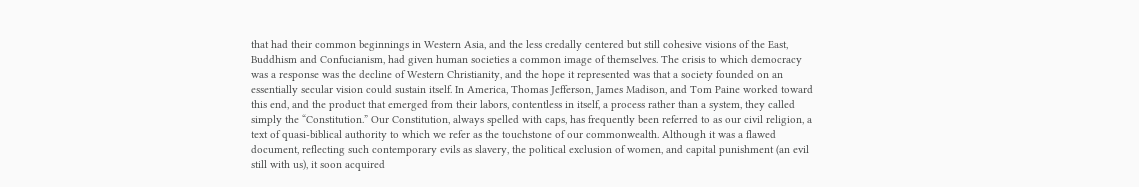that had their common beginnings in Western Asia, and the less credally centered but still cohesive visions of the East, Buddhism and Confucianism, had given human societies a common image of themselves. The crisis to which democracy was a response was the decline of Western Christianity, and the hope it represented was that a society founded on an essentially secular vision could sustain itself. In America, Thomas Jefferson, James Madison, and Tom Paine worked toward this end, and the product that emerged from their labors, contentless in itself, a process rather than a system, they called simply the “Constitution.” Our Constitution, always spelled with caps, has frequently been referred to as our civil religion, a text of quasi-biblical authority to which we refer as the touchstone of our commonwealth. Although it was a flawed document, reflecting such contemporary evils as slavery, the political exclusion of women, and capital punishment (an evil still with us), it soon acquired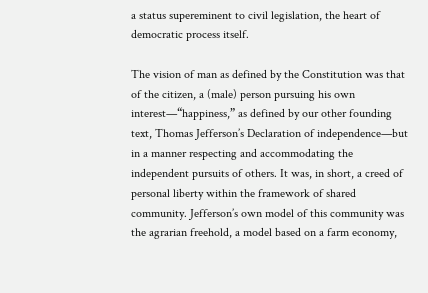a status supereminent to civil legislation, the heart of democratic process itself.

The vision of man as defined by the Constitution was that of the citizen, a (male) person pursuing his own interest—“happiness,” as defined by our other founding text, Thomas Jefferson’s Declaration of independence—but in a manner respecting and accommodating the independent pursuits of others. It was, in short, a creed of personal liberty within the framework of shared community. Jefferson’s own model of this community was the agrarian freehold, a model based on a farm economy,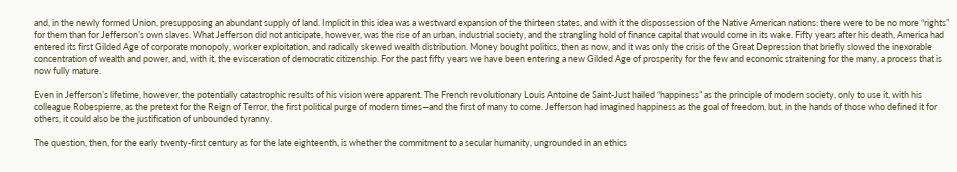and, in the newly formed Union, presupposing an abundant supply of land. Implicit in this idea was a westward expansion of the thirteen states, and with it the dispossession of the Native American nations: there were to be no more “rights” for them than for Jefferson’s own slaves. What Jefferson did not anticipate, however, was the rise of an urban, industrial society, and the strangling hold of finance capital that would come in its wake. Fifty years after his death, America had entered its first Gilded Age of corporate monopoly, worker exploitation, and radically skewed wealth distribution. Money bought politics, then as now, and it was only the crisis of the Great Depression that briefly slowed the inexorable concentration of wealth and power, and, with it, the evisceration of democratic citizenship. For the past fifty years we have been entering a new Gilded Age of prosperity for the few and economic straitening for the many, a process that is now fully mature.

Even in Jefferson’s lifetime, however, the potentially catastrophic results of his vision were apparent. The French revolutionary Louis Antoine de Saint-Just hailed “happiness” as the principle of modern society, only to use it, with his colleague Robespierre, as the pretext for the Reign of Terror, the first political purge of modern times—and the first of many to come. Jefferson had imagined happiness as the goal of freedom, but, in the hands of those who defined it for others, it could also be the justification of unbounded tyranny.

The question, then, for the early twenty-first century as for the late eighteenth, is whether the commitment to a secular humanity, ungrounded in an ethics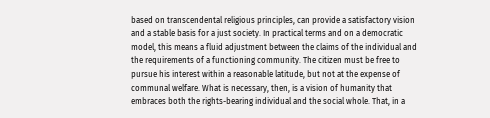based on transcendental religious principles, can provide a satisfactory vision and a stable basis for a just society. In practical terms and on a democratic model, this means a fluid adjustment between the claims of the individual and the requirements of a functioning community. The citizen must be free to pursue his interest within a reasonable latitude, but not at the expense of communal welfare. What is necessary, then, is a vision of humanity that embraces both the rights-bearing individual and the social whole. That, in a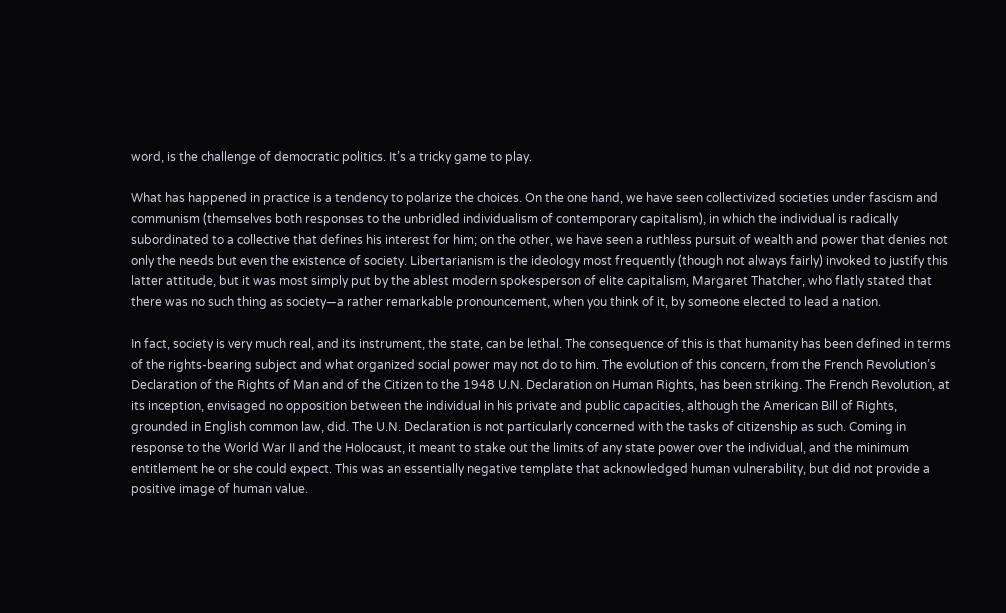word, is the challenge of democratic politics. It’s a tricky game to play.

What has happened in practice is a tendency to polarize the choices. On the one hand, we have seen collectivized societies under fascism and communism (themselves both responses to the unbridled individualism of contemporary capitalism), in which the individual is radically subordinated to a collective that defines his interest for him; on the other, we have seen a ruthless pursuit of wealth and power that denies not only the needs but even the existence of society. Libertarianism is the ideology most frequently (though not always fairly) invoked to justify this latter attitude, but it was most simply put by the ablest modern spokesperson of elite capitalism, Margaret Thatcher, who flatly stated that there was no such thing as society—a rather remarkable pronouncement, when you think of it, by someone elected to lead a nation.

In fact, society is very much real, and its instrument, the state, can be lethal. The consequence of this is that humanity has been defined in terms of the rights-bearing subject and what organized social power may not do to him. The evolution of this concern, from the French Revolution’s Declaration of the Rights of Man and of the Citizen to the 1948 U.N. Declaration on Human Rights, has been striking. The French Revolution, at its inception, envisaged no opposition between the individual in his private and public capacities, although the American Bill of Rights, grounded in English common law, did. The U.N. Declaration is not particularly concerned with the tasks of citizenship as such. Coming in response to the World War II and the Holocaust, it meant to stake out the limits of any state power over the individual, and the minimum entitlement he or she could expect. This was an essentially negative template that acknowledged human vulnerability, but did not provide a positive image of human value.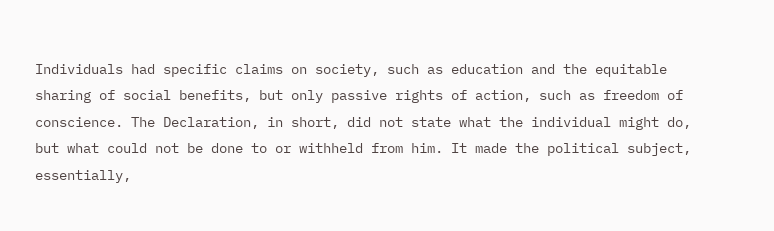Individuals had specific claims on society, such as education and the equitable sharing of social benefits, but only passive rights of action, such as freedom of conscience. The Declaration, in short, did not state what the individual might do, but what could not be done to or withheld from him. It made the political subject, essentially,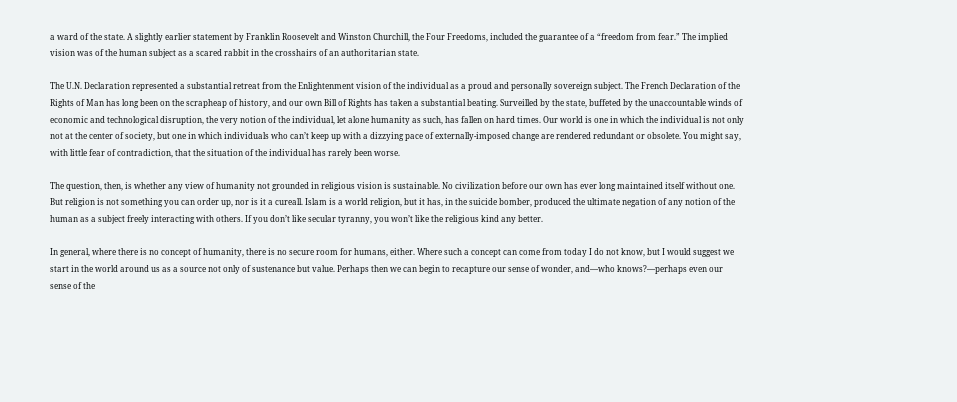a ward of the state. A slightly earlier statement by Franklin Roosevelt and Winston Churchill, the Four Freedoms, included the guarantee of a “freedom from fear.” The implied vision was of the human subject as a scared rabbit in the crosshairs of an authoritarian state.

The U.N. Declaration represented a substantial retreat from the Enlightenment vision of the individual as a proud and personally sovereign subject. The French Declaration of the Rights of Man has long been on the scrapheap of history, and our own Bill of Rights has taken a substantial beating. Surveilled by the state, buffeted by the unaccountable winds of economic and technological disruption, the very notion of the individual, let alone humanity as such, has fallen on hard times. Our world is one in which the individual is not only not at the center of society, but one in which individuals who can’t keep up with a dizzying pace of externally-imposed change are rendered redundant or obsolete. You might say, with little fear of contradiction, that the situation of the individual has rarely been worse.

The question, then, is whether any view of humanity not grounded in religious vision is sustainable. No civilization before our own has ever long maintained itself without one. But religion is not something you can order up, nor is it a cureall. Islam is a world religion, but it has, in the suicide bomber, produced the ultimate negation of any notion of the human as a subject freely interacting with others. If you don’t like secular tyranny, you won’t like the religious kind any better.

In general, where there is no concept of humanity, there is no secure room for humans, either. Where such a concept can come from today I do not know, but I would suggest we start in the world around us as a source not only of sustenance but value. Perhaps then we can begin to recapture our sense of wonder, and—who knows?—perhaps even our sense of the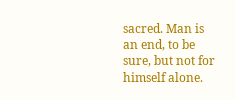sacred. Man is an end, to be sure, but not for himself alone.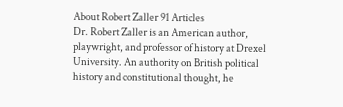About Robert Zaller 91 Articles
Dr. Robert Zaller is an American author, playwright, and professor of history at Drexel University. An authority on British political history and constitutional thought, he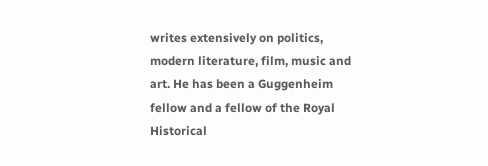writes extensively on politics, modern literature, film, music and art. He has been a Guggenheim fellow and a fellow of the Royal Historical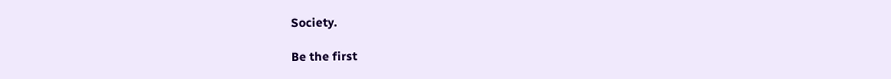Society.

Be the first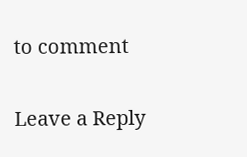to comment

Leave a Reply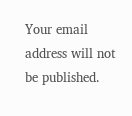Your email address will not be published.